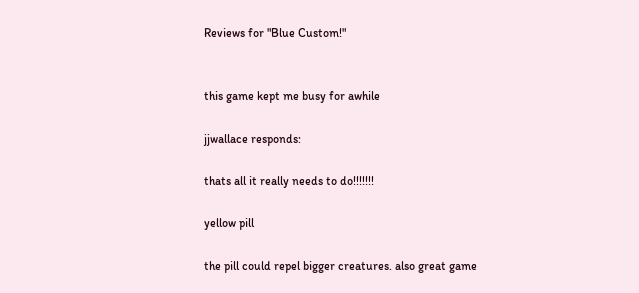Reviews for "Blue Custom!"


this game kept me busy for awhile

jjwallace responds:

thats all it really needs to do!!!!!!!

yellow pill

the pill could repel bigger creatures. also great game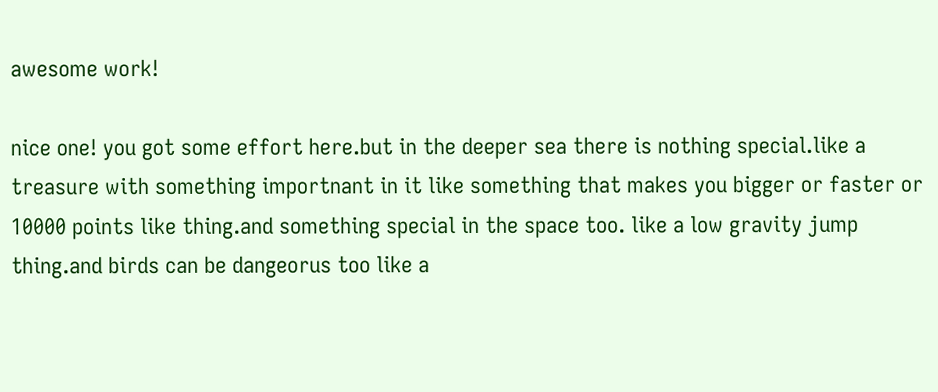awesome work!

nice one! you got some effort here.but in the deeper sea there is nothing special.like a treasure with something importnant in it like something that makes you bigger or faster or 10000 points like thing.and something special in the space too. like a low gravity jump thing.and birds can be dangeorus too like a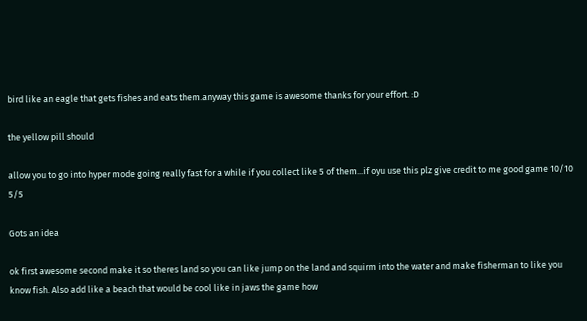bird like an eagle that gets fishes and eats them.anyway this game is awesome thanks for your effort. :D

the yellow pill should

allow you to go into hyper mode going really fast for a while if you collect like 5 of them...if oyu use this plz give credit to me good game 10/10 5/5

Gots an idea

ok first awesome second make it so theres land so you can like jump on the land and squirm into the water and make fisherman to like you know fish. Also add like a beach that would be cool like in jaws the game how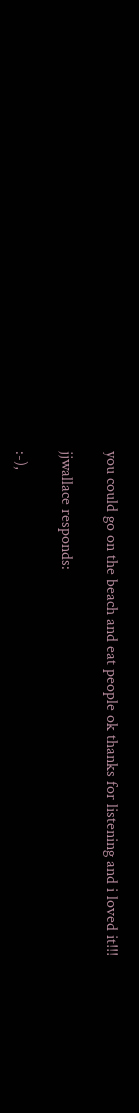you could go on the beach and eat people ok thanks for listening and i loved it!!!

jjwallace responds:

:-),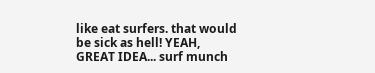like eat surfers. that would be sick as hell! YEAH, GREAT IDEA... surf munch